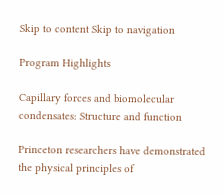Skip to content Skip to navigation

Program Highlights

Capillary forces and biomolecular condensates: Structure and function

Princeton researchers have demonstrated the physical principles of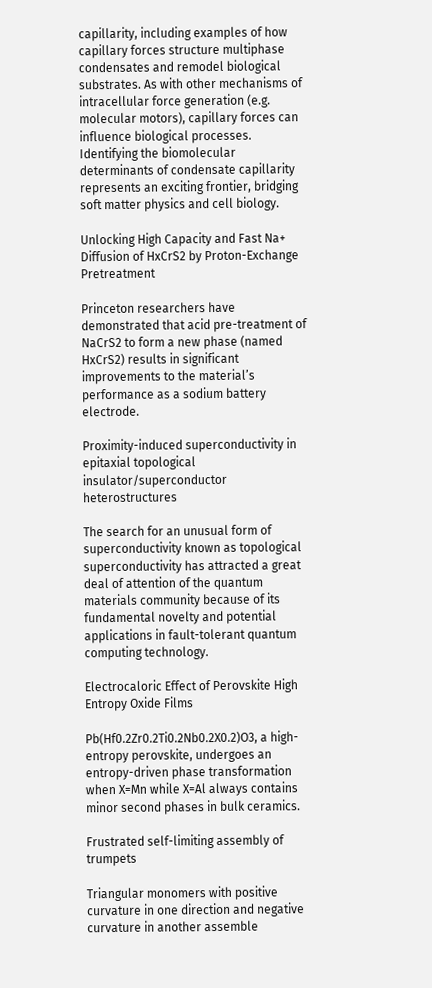capillarity, including examples of how capillary forces structure multiphase condensates and remodel biological substrates. As with other mechanisms of intracellular force generation (e.g. molecular motors), capillary forces can influence biological processes. Identifying the biomolecular determinants of condensate capillarity represents an exciting frontier, bridging soft matter physics and cell biology.

Unlocking High Capacity and Fast Na+ Diffusion of HxCrS2 by Proton-Exchange Pretreatment

Princeton researchers have demonstrated that acid pre-treatment of NaCrS2 to form a new phase (named HxCrS2) results in significant improvements to the material’s performance as a sodium battery electrode.

Proximity-induced superconductivity in epitaxial topological insulator/superconductor heterostructures

The search for an unusual form of superconductivity known as topological superconductivity has attracted a great deal of attention of the quantum materials community because of its fundamental novelty and potential applications in fault-tolerant quantum computing technology.

Electrocaloric Effect of Perovskite High Entropy Oxide Films

Pb(Hf0.2Zr0.2Ti0.2Nb0.2X0.2)O3, a high-entropy perovskite, undergoes an entropy-driven phase transformation when X=Mn while X=Al always contains minor second phases in bulk ceramics.

Frustrated self-limiting assembly of trumpets

Triangular monomers with positive curvature in one direction and negative curvature in another assemble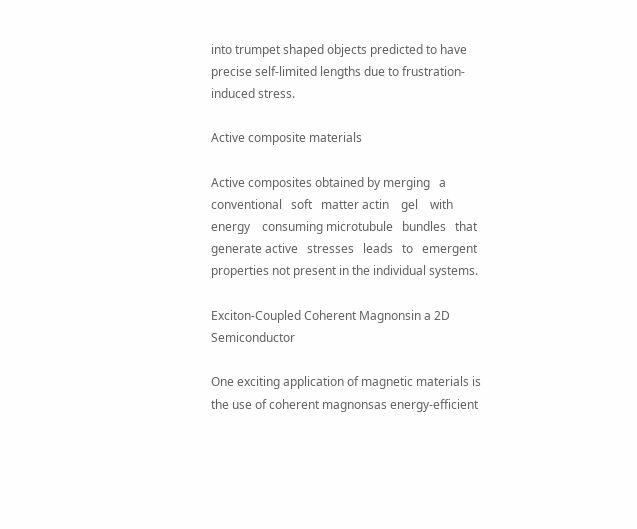into trumpet shaped objects predicted to have precise self-limited lengths due to frustration-induced stress.

Active composite materials

Active composites obtained by merging   a   conventional   soft   matter actin    gel    with    energy    consuming microtubule   bundles   that   generate active   stresses   leads   to   emergent properties not present in the individual systems.

Exciton-Coupled Coherent Magnonsin a 2D Semiconductor

One exciting application of magnetic materials is the use of coherent magnonsas energy-efficient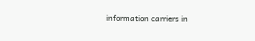information carriers in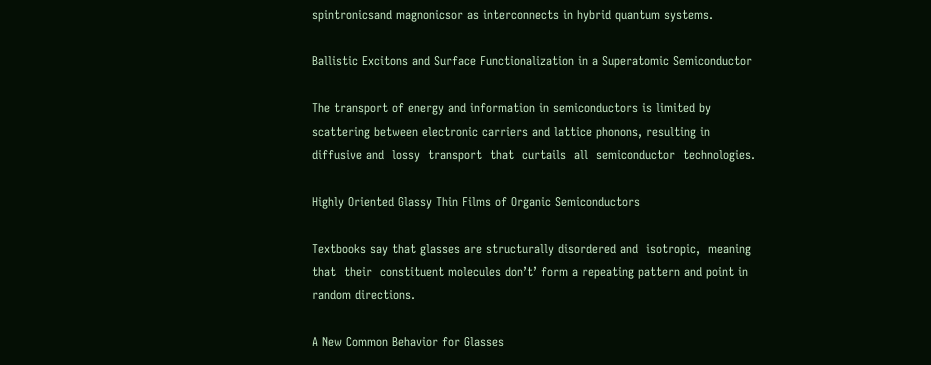spintronicsand magnonicsor as interconnects in hybrid quantum systems.

Ballistic Excitons and Surface Functionalization in a Superatomic Semiconductor

The transport of energy and information in semiconductors is limited by scattering between electronic carriers and lattice phonons, resulting in diffusive and  lossy  transport  that  curtails  all  semiconductor  technologies.

Highly Oriented Glassy Thin Films of Organic Semiconductors

Textbooks say that glasses are structurally disordered and  isotropic,  meaning  that  their  constituent molecules don’t’ form a repeating pattern and point in random directions.

A New Common Behavior for Glasses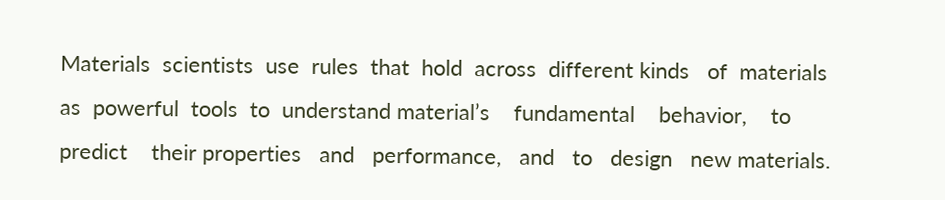Materials  scientists  use  rules  that  hold  across  different kinds   of  materials   as  powerful  tools  to  understand material’s    fundamental    behavior,    to    predict    their properties   and   performance,   and   to   design   new materials.